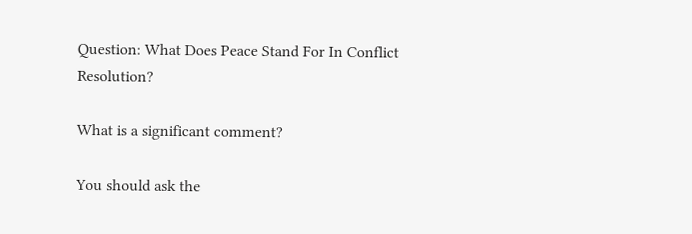Question: What Does Peace Stand For In Conflict Resolution?

What is a significant comment?

You should ask the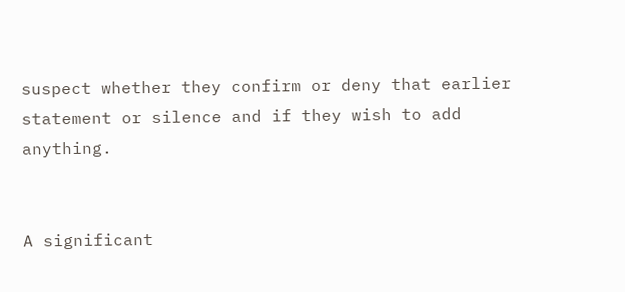suspect whether they confirm or deny that earlier statement or silence and if they wish to add anything.


A significant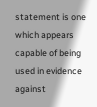statement is one which appears capable of being used in evidence against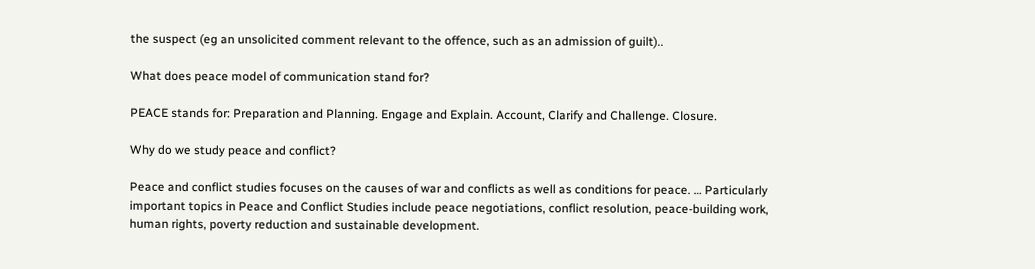the suspect (eg an unsolicited comment relevant to the offence, such as an admission of guilt)..

What does peace model of communication stand for?

PEACE stands for: Preparation and Planning. Engage and Explain. Account, Clarify and Challenge. Closure.

Why do we study peace and conflict?

Peace and conflict studies focuses on the causes of war and conflicts as well as conditions for peace. … Particularly important topics in Peace and Conflict Studies include peace negotiations, conflict resolution, peace-building work, human rights, poverty reduction and sustainable development.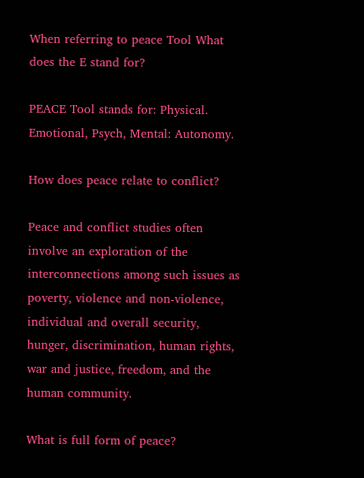When referring to peace Tool What does the E stand for?

PEACE Tool stands for: Physical. Emotional, Psych, Mental: Autonomy.

How does peace relate to conflict?

Peace and conflict studies often involve an exploration of the interconnections among such issues as poverty, violence and non-violence, individual and overall security, hunger, discrimination, human rights, war and justice, freedom, and the human community.

What is full form of peace?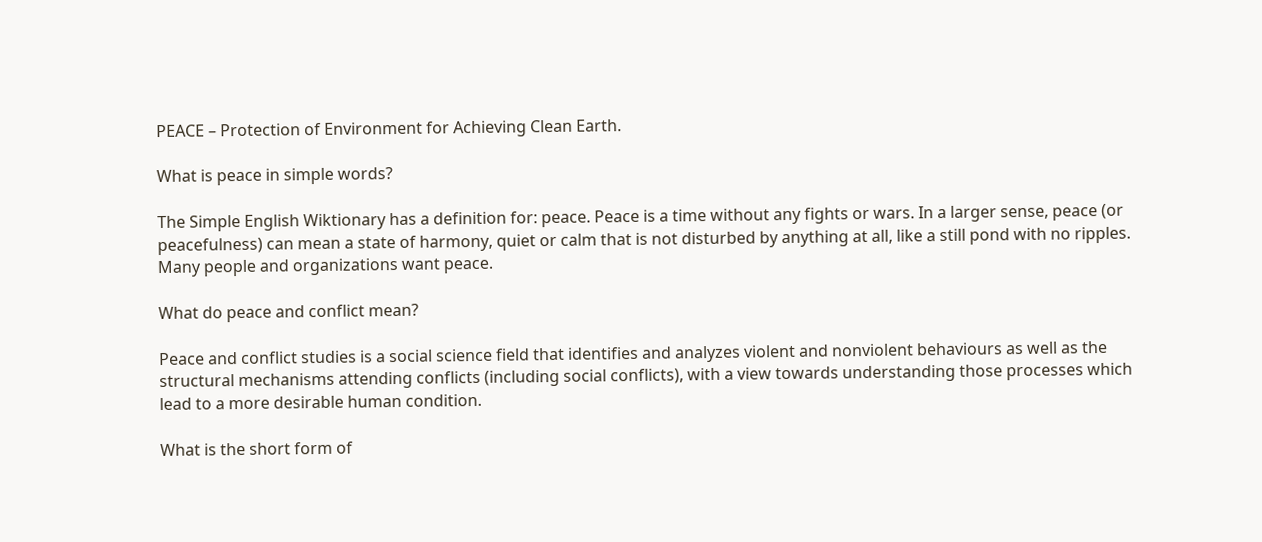PEACE – Protection of Environment for Achieving Clean Earth.

What is peace in simple words?

The Simple English Wiktionary has a definition for: peace. Peace is a time without any fights or wars. In a larger sense, peace (or peacefulness) can mean a state of harmony, quiet or calm that is not disturbed by anything at all, like a still pond with no ripples. Many people and organizations want peace.

What do peace and conflict mean?

Peace and conflict studies is a social science field that identifies and analyzes violent and nonviolent behaviours as well as the structural mechanisms attending conflicts (including social conflicts), with a view towards understanding those processes which lead to a more desirable human condition.

What is the short form of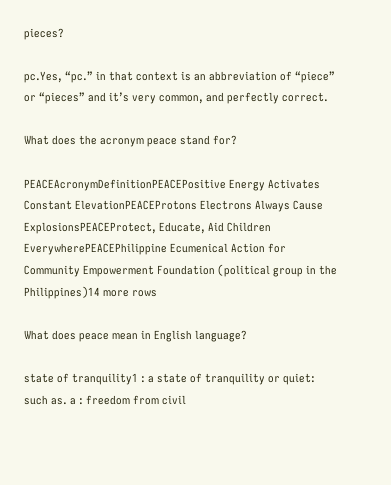pieces?

pc.Yes, “pc.” in that context is an abbreviation of “piece” or “pieces” and it’s very common, and perfectly correct.

What does the acronym peace stand for?

PEACEAcronymDefinitionPEACEPositive Energy Activates Constant ElevationPEACEProtons Electrons Always Cause ExplosionsPEACEProtect, Educate, Aid Children EverywherePEACEPhilippine Ecumenical Action for Community Empowerment Foundation (political group in the Philippines)14 more rows

What does peace mean in English language?

state of tranquility1 : a state of tranquility or quiet: such as. a : freedom from civil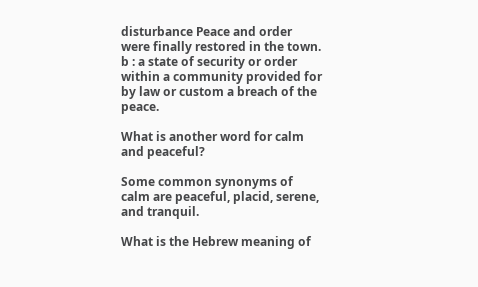disturbance Peace and order were finally restored in the town. b : a state of security or order within a community provided for by law or custom a breach of the peace.

What is another word for calm and peaceful?

Some common synonyms of calm are peaceful, placid, serene, and tranquil.

What is the Hebrew meaning of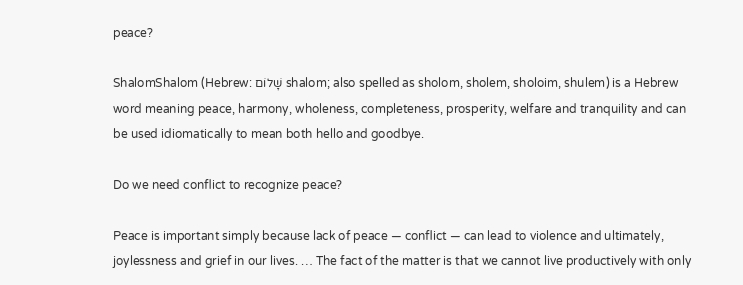peace?

ShalomShalom (Hebrew: שָׁלוֹם shalom; also spelled as sholom, sholem, sholoim, shulem) is a Hebrew word meaning peace, harmony, wholeness, completeness, prosperity, welfare and tranquility and can be used idiomatically to mean both hello and goodbye.

Do we need conflict to recognize peace?

Peace is important simply because lack of peace — conflict — can lead to violence and ultimately, joylessness and grief in our lives. … The fact of the matter is that we cannot live productively with only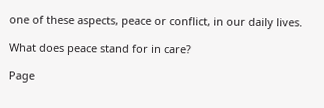one of these aspects, peace or conflict, in our daily lives.

What does peace stand for in care?

Page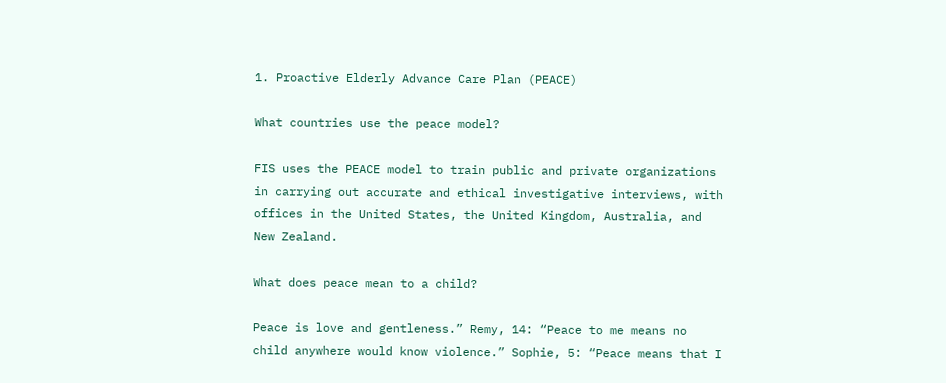1. Proactive Elderly Advance Care Plan (PEACE)

What countries use the peace model?

FIS uses the PEACE model to train public and private organizations in carrying out accurate and ethical investigative interviews, with offices in the United States, the United Kingdom, Australia, and New Zealand.

What does peace mean to a child?

Peace is love and gentleness.” Remy, 14: “Peace to me means no child anywhere would know violence.” Sophie, 5: “Peace means that I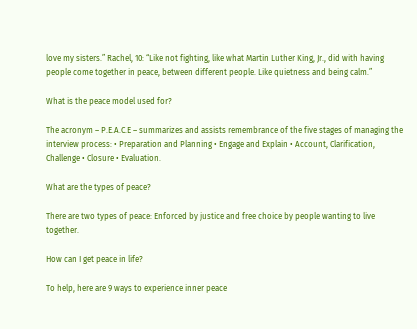love my sisters.” Rachel, 10: “Like not fighting, like what Martin Luther King, Jr., did with having people come together in peace, between different people. Like quietness and being calm.”

What is the peace model used for?

The acronym – P.E.A.C.E – summarizes and assists remembrance of the five stages of managing the interview process: • Preparation and Planning • Engage and Explain • Account, Clarification, Challenge • Closure • Evaluation.

What are the types of peace?

There are two types of peace: Enforced by justice and free choice by people wanting to live together.

How can I get peace in life?

To help, here are 9 ways to experience inner peace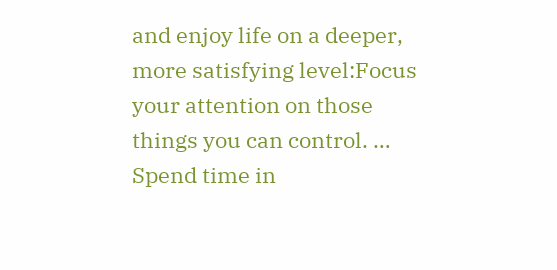and enjoy life on a deeper, more satisfying level:Focus your attention on those things you can control. … Spend time in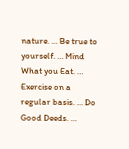nature. … Be true to yourself. … Mind What you Eat. … Exercise on a regular basis. … Do Good Deeds. …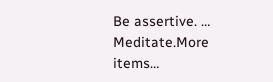Be assertive. … Meditate.More items…